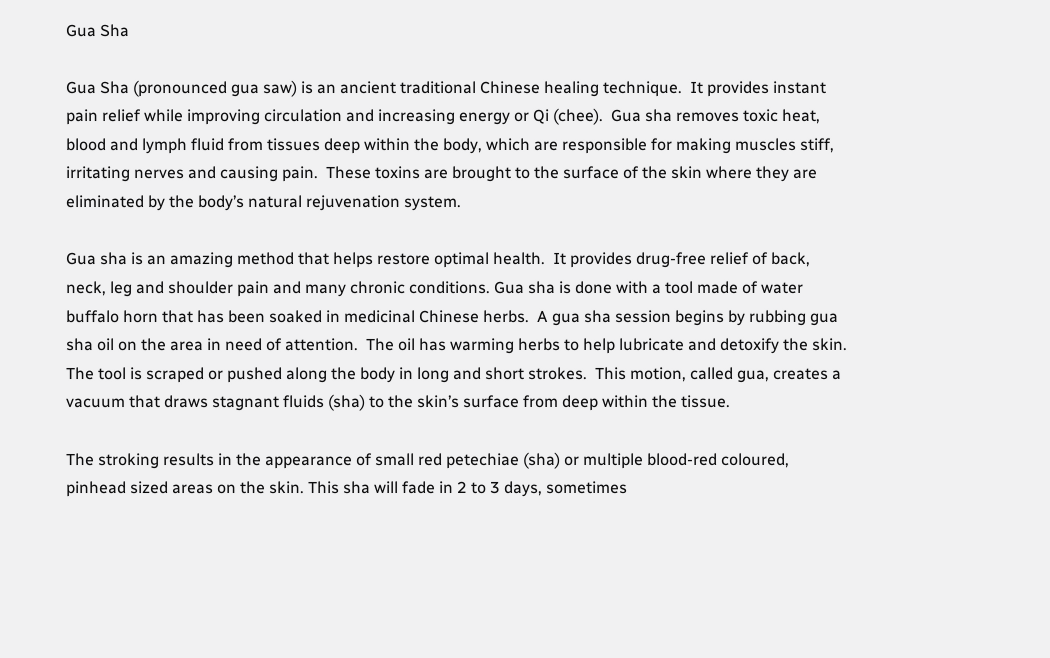Gua Sha

Gua Sha (pronounced gua saw) is an ancient traditional Chinese healing technique.  It provides instant pain relief while improving circulation and increasing energy or Qi (chee).  Gua sha removes toxic heat, blood and lymph fluid from tissues deep within the body, which are responsible for making muscles stiff, irritating nerves and causing pain.  These toxins are brought to the surface of the skin where they are eliminated by the body’s natural rejuvenation system.

Gua sha is an amazing method that helps restore optimal health.  It provides drug-free relief of back, neck, leg and shoulder pain and many chronic conditions. Gua sha is done with a tool made of water buffalo horn that has been soaked in medicinal Chinese herbs.  A gua sha session begins by rubbing gua sha oil on the area in need of attention.  The oil has warming herbs to help lubricate and detoxify the skin.  The tool is scraped or pushed along the body in long and short strokes.  This motion, called gua, creates a vacuum that draws stagnant fluids (sha) to the skin’s surface from deep within the tissue.

The stroking results in the appearance of small red petechiae (sha) or multiple blood-red coloured, pinhead sized areas on the skin. This sha will fade in 2 to 3 days, sometimes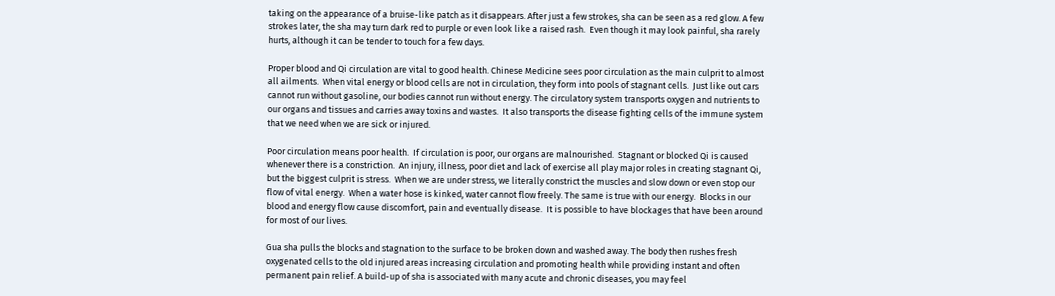taking on the appearance of a bruise-like patch as it disappears. After just a few strokes, sha can be seen as a red glow. A few strokes later, the sha may turn dark red to purple or even look like a raised rash.  Even though it may look painful, sha rarely hurts, although it can be tender to touch for a few days.

Proper blood and Qi circulation are vital to good health. Chinese Medicine sees poor circulation as the main culprit to almost all ailments.  When vital energy or blood cells are not in circulation, they form into pools of stagnant cells.  Just like out cars cannot run without gasoline, our bodies cannot run without energy. The circulatory system transports oxygen and nutrients to our organs and tissues and carries away toxins and wastes.  It also transports the disease fighting cells of the immune system that we need when we are sick or injured.

Poor circulation means poor health.  If circulation is poor, our organs are malnourished.  Stagnant or blocked Qi is caused whenever there is a constriction.  An injury, illness, poor diet and lack of exercise all play major roles in creating stagnant Qi, but the biggest culprit is stress.  When we are under stress, we literally constrict the muscles and slow down or even stop our flow of vital energy.  When a water hose is kinked, water cannot flow freely. The same is true with our energy.  Blocks in our blood and energy flow cause discomfort, pain and eventually disease.  It is possible to have blockages that have been around for most of our lives.

Gua sha pulls the blocks and stagnation to the surface to be broken down and washed away. The body then rushes fresh oxygenated cells to the old injured areas increasing circulation and promoting health while providing instant and often permanent pain relief. A build-up of sha is associated with many acute and chronic diseases, you may feel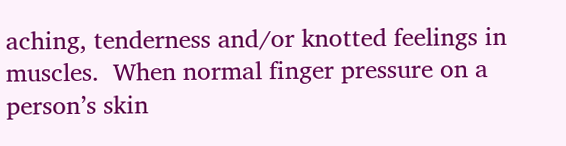aching, tenderness and/or knotted feelings in muscles.  When normal finger pressure on a person’s skin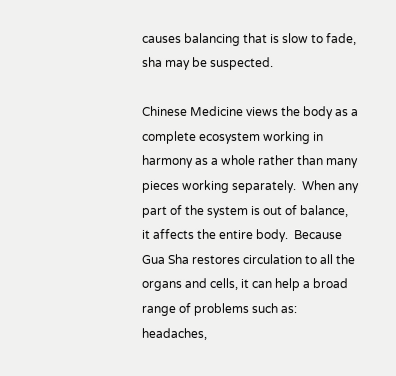causes balancing that is slow to fade, sha may be suspected.

Chinese Medicine views the body as a complete ecosystem working in harmony as a whole rather than many pieces working separately.  When any part of the system is out of balance, it affects the entire body.  Because Gua Sha restores circulation to all the organs and cells, it can help a broad range of problems such as: headaches,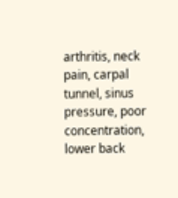arthritis, neck pain, carpal tunnel, sinus pressure, poor concentration, lower back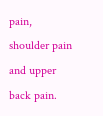pain, shoulder pain and upper back pain.